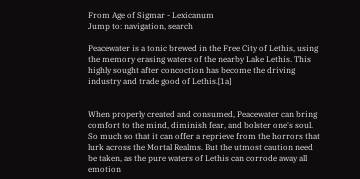From Age of Sigmar - Lexicanum
Jump to: navigation, search

Peacewater is a tonic brewed in the Free City of Lethis, using the memory erasing waters of the nearby Lake Lethis. This highly sought after concoction has become the driving industry and trade good of Lethis.[1a]


When properly created and consumed, Peacewater can bring comfort to the mind, diminish fear, and bolster one's soul. So much so that it can offer a reprieve from the horrors that lurk across the Mortal Realms. But the utmost caution need be taken, as the pure waters of Lethis can corrode away all emotion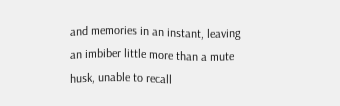and memories in an instant, leaving an imbiber little more than a mute husk, unable to recall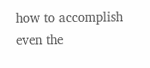how to accomplish even the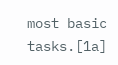most basic tasks.[1a]